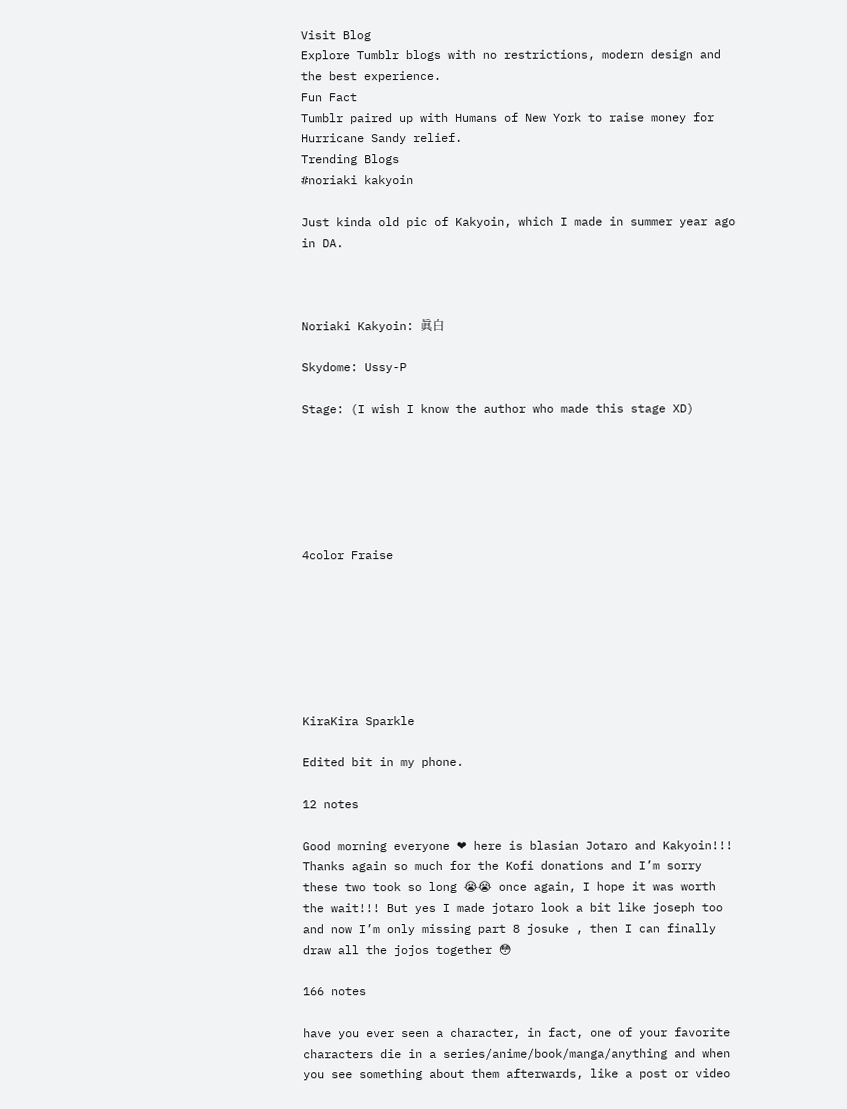Visit Blog
Explore Tumblr blogs with no restrictions, modern design and the best experience.
Fun Fact
Tumblr paired up with Humans of New York to raise money for Hurricane Sandy relief.
Trending Blogs
#noriaki kakyoin

Just kinda old pic of Kakyoin, which I made in summer year ago in DA.



Noriaki Kakyoin: 眞白

Skydome: Ussy-P

Stage: (I wish I know the author who made this stage XD)






4color Fraise







KiraKira Sparkle

Edited bit in my phone.

12 notes

Good morning everyone ❤ here is blasian Jotaro and Kakyoin!!! Thanks again so much for the Kofi donations and I’m sorry these two took so long 😭😭 once again, I hope it was worth the wait!!! But yes I made jotaro look a bit like joseph too  and now I’m only missing part 8 josuke , then I can finally draw all the jojos together 😳

166 notes

have you ever seen a character, in fact, one of your favorite characters die in a series/anime/book/manga/anything and when you see something about them afterwards, like a post or video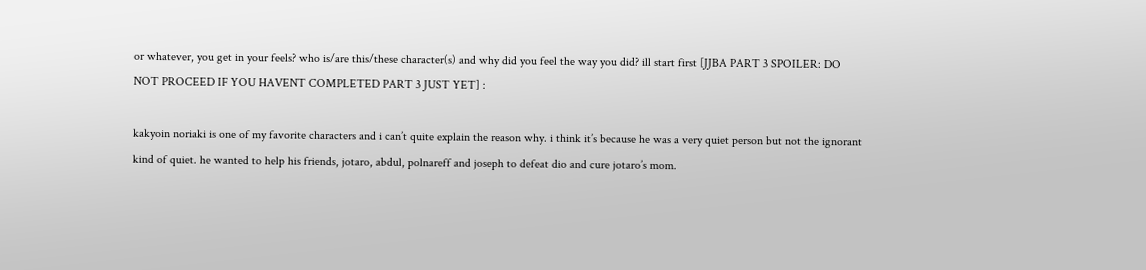or whatever, you get in your feels? who is/are this/these character(s) and why did you feel the way you did? ill start first [JJBA PART 3 SPOILER: DO NOT PROCEED IF YOU HAVENT COMPLETED PART 3 JUST YET] :

kakyoin noriaki is one of my favorite characters and i can’t quite explain the reason why. i think it’s because he was a very quiet person but not the ignorant kind of quiet. he wanted to help his friends, jotaro, abdul, polnareff and joseph to defeat dio and cure jotaro’s mom.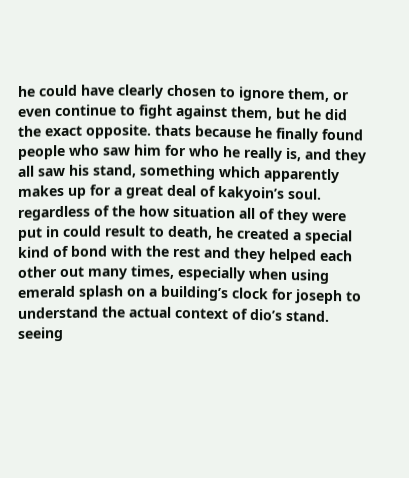he could have clearly chosen to ignore them, or even continue to fight against them, but he did the exact opposite. thats because he finally found people who saw him for who he really is, and they all saw his stand, something which apparently makes up for a great deal of kakyoin’s soul. regardless of the how situation all of they were put in could result to death, he created a special kind of bond with the rest and they helped each other out many times, especially when using emerald splash on a building’s clock for joseph to understand the actual context of dio’s stand. seeing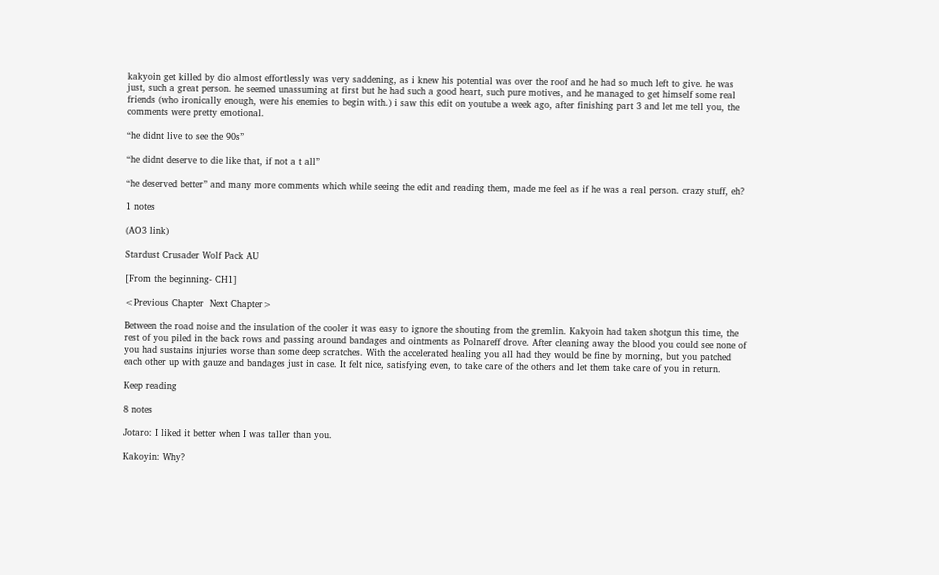kakyoin get killed by dio almost effortlessly was very saddening, as i knew his potential was over the roof and he had so much left to give. he was just, such a great person. he seemed unassuming at first but he had such a good heart, such pure motives, and he managed to get himself some real friends (who ironically enough, were his enemies to begin with.) i saw this edit on youtube a week ago, after finishing part 3 and let me tell you, the comments were pretty emotional.

“he didnt live to see the 90s”

“he didnt deserve to die like that, if not a t all”

“he deserved better” and many more comments which while seeing the edit and reading them, made me feel as if he was a real person. crazy stuff, eh?

1 notes

(AO3 link)

Stardust Crusader Wolf Pack AU

[From the beginning- CH1]

<Previous Chapter  Next Chapter>

Between the road noise and the insulation of the cooler it was easy to ignore the shouting from the gremlin. Kakyoin had taken shotgun this time, the rest of you piled in the back rows and passing around bandages and ointments as Polnareff drove. After cleaning away the blood you could see none of you had sustains injuries worse than some deep scratches. With the accelerated healing you all had they would be fine by morning, but you patched each other up with gauze and bandages just in case. It felt nice, satisfying even, to take care of the others and let them take care of you in return.

Keep reading

8 notes

Jotaro: I liked it better when I was taller than you.

Kakoyin: Why?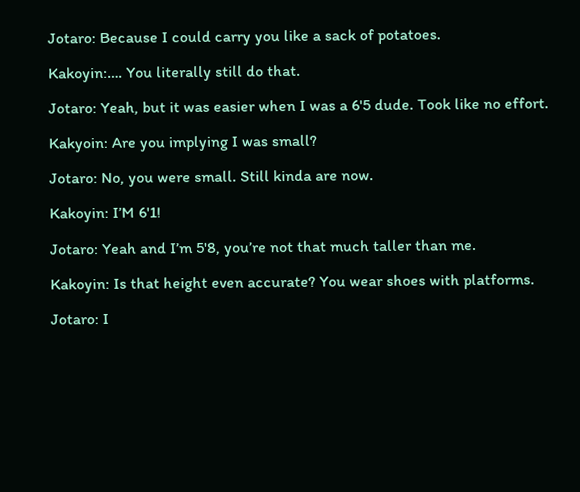Jotaro: Because I could carry you like a sack of potatoes.

Kakoyin:…. You literally still do that.

Jotaro: Yeah, but it was easier when I was a 6'5 dude. Took like no effort.

Kakyoin: Are you implying I was small?

Jotaro: No, you were small. Still kinda are now.

Kakoyin: I’M 6'1!

Jotaro: Yeah and I’m 5'8, you’re not that much taller than me.

Kakoyin: Is that height even accurate? You wear shoes with platforms.

Jotaro: I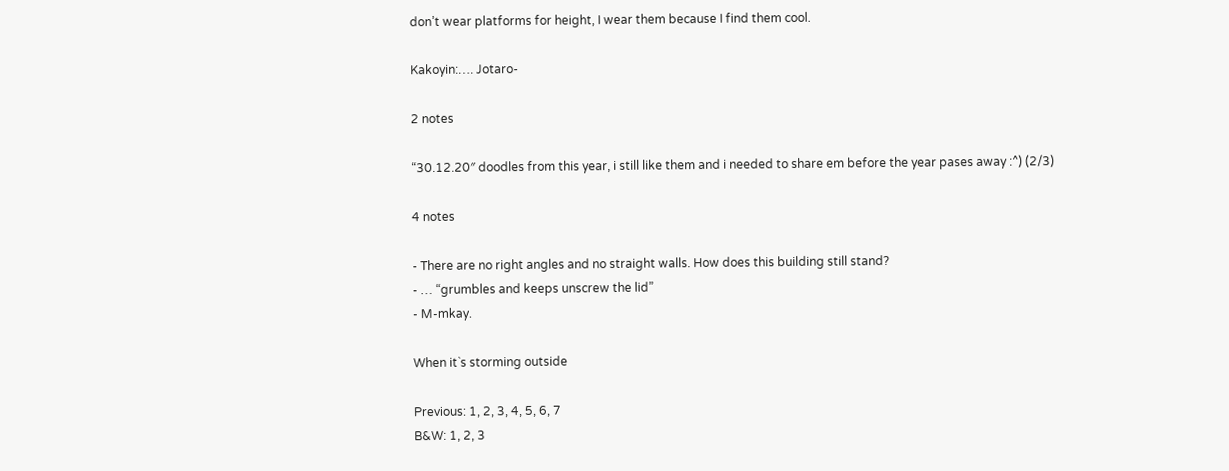don’t wear platforms for height, I wear them because I find them cool.

Kakoyin:…. Jotaro-

2 notes

“30.12.20″ doodles from this year, i still like them and i needed to share em before the year pases away :^) (2/3)

4 notes

- There are no right angles and no straight walls. How does this building still stand?
- … “grumbles and keeps unscrew the lid”
- M-mkay.

When it`s storming outside

Previous: 1, 2, 3, 4, 5, 6, 7
B&W: 1, 2, 3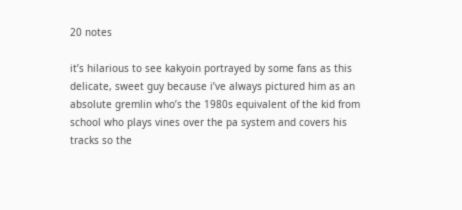20 notes

it’s hilarious to see kakyoin portrayed by some fans as this delicate, sweet guy because i’ve always pictured him as an absolute gremlin who’s the 1980s equivalent of the kid from school who plays vines over the pa system and covers his tracks so the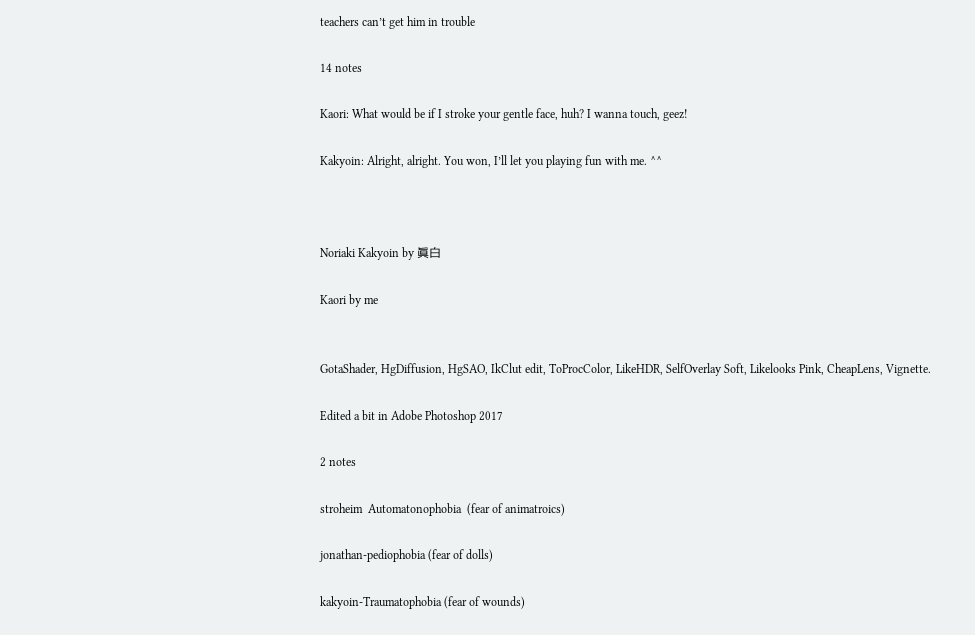teachers can’t get him in trouble

14 notes

Kaori: What would be if I stroke your gentle face, huh? I wanna touch, geez!

Kakyoin: Alright, alright. You won, I’ll let you playing fun with me. ^^



Noriaki Kakyoin by 眞白

Kaori by me


GotaShader, HgDiffusion, HgSAO, IkClut edit, ToProcColor, LikeHDR, SelfOverlay Soft, Likelooks Pink, CheapLens, Vignette.

Edited a bit in Adobe Photoshop 2017

2 notes

stroheim  Automatonophobia  (fear of animatroics)

jonathan-pediophobia (fear of dolls)

kakyoin-Traumatophobia (fear of wounds)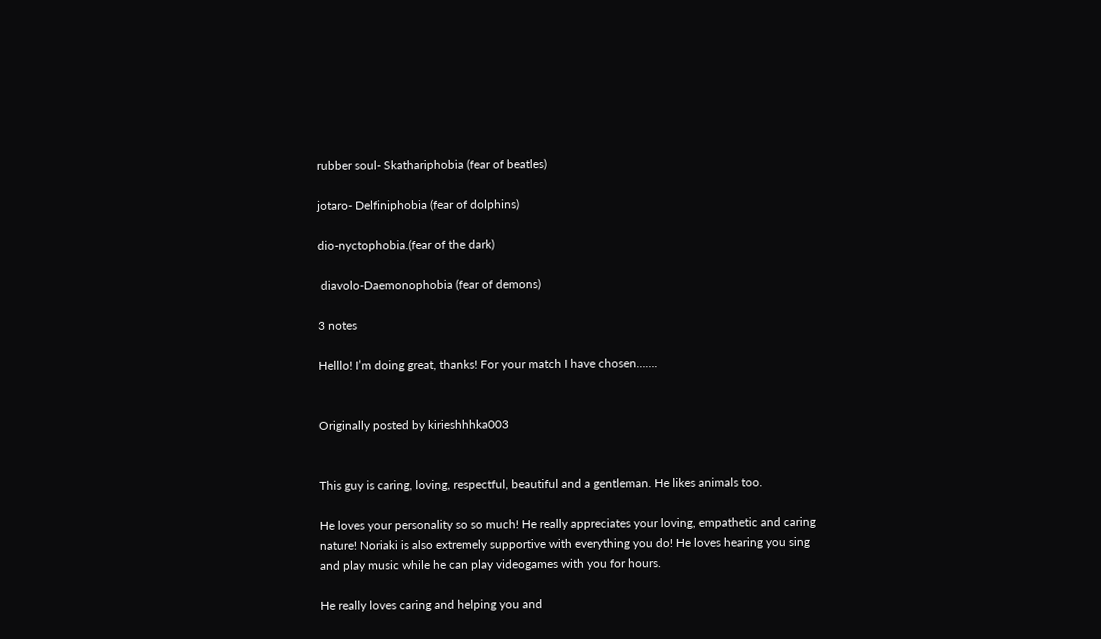rubber soul- Skathariphobia (fear of beatles)

jotaro- Delfiniphobia (fear of dolphins)

dio-nyctophobia.(fear of the dark)

 diavolo-Daemonophobia (fear of demons)

3 notes

Helllo! I’m doing great, thanks! For your match I have chosen…….


Originally posted by kirieshhhka003


This guy is caring, loving, respectful, beautiful and a gentleman. He likes animals too.

He loves your personality so so much! He really appreciates your loving, empathetic and caring nature! Noriaki is also extremely supportive with everything you do! He loves hearing you sing and play music while he can play videogames with you for hours.

He really loves caring and helping you and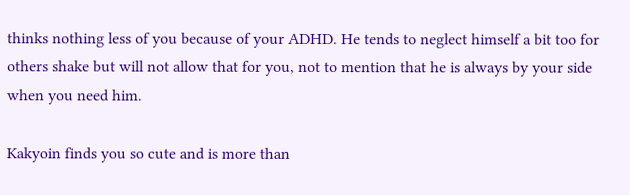thinks nothing less of you because of your ADHD. He tends to neglect himself a bit too for others shake but will not allow that for you, not to mention that he is always by your side when you need him.

Kakyoin finds you so cute and is more than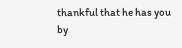thankful that he has you by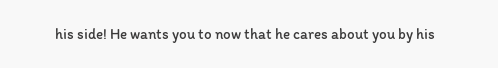his side! He wants you to now that he cares about you by his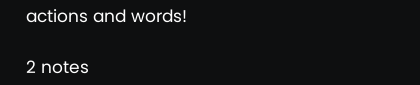actions and words!

2 notes